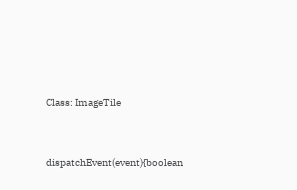Class: ImageTile




dispatchEvent(event){boolean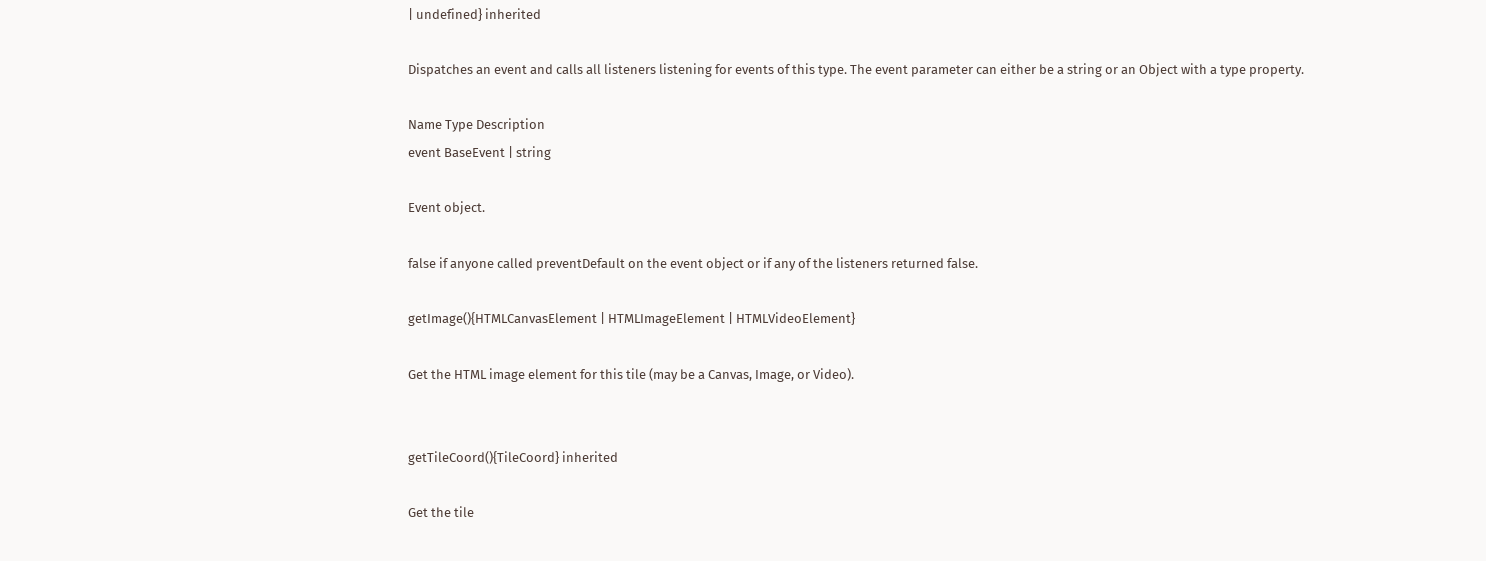| undefined} inherited

Dispatches an event and calls all listeners listening for events of this type. The event parameter can either be a string or an Object with a type property.

Name Type Description
event BaseEvent | string

Event object.

false if anyone called preventDefault on the event object or if any of the listeners returned false.

getImage(){HTMLCanvasElement | HTMLImageElement | HTMLVideoElement}

Get the HTML image element for this tile (may be a Canvas, Image, or Video).


getTileCoord(){TileCoord} inherited

Get the tile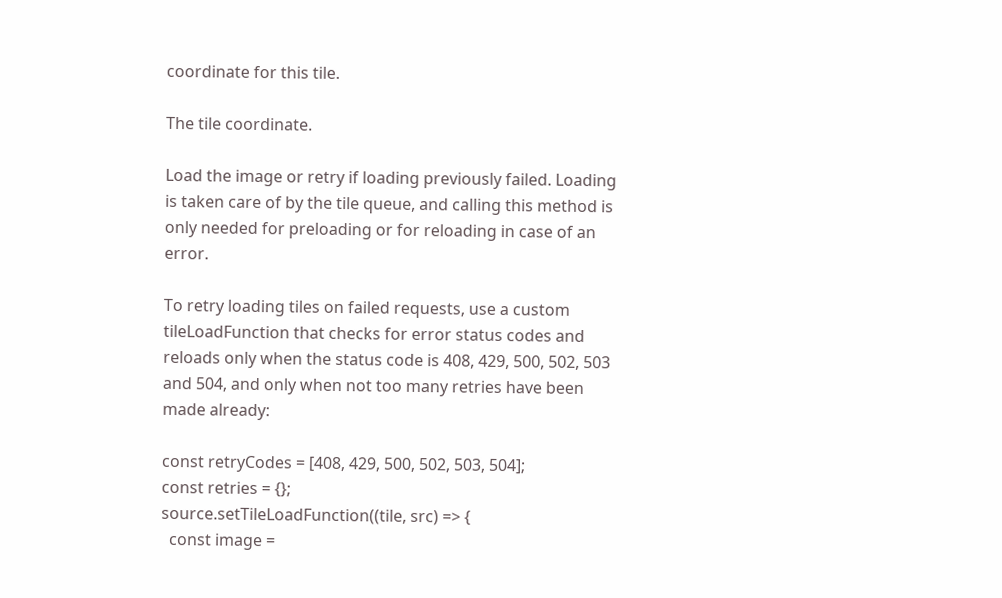coordinate for this tile.

The tile coordinate.

Load the image or retry if loading previously failed. Loading is taken care of by the tile queue, and calling this method is only needed for preloading or for reloading in case of an error.

To retry loading tiles on failed requests, use a custom tileLoadFunction that checks for error status codes and reloads only when the status code is 408, 429, 500, 502, 503 and 504, and only when not too many retries have been made already:

const retryCodes = [408, 429, 500, 502, 503, 504];
const retries = {};
source.setTileLoadFunction((tile, src) => {
  const image =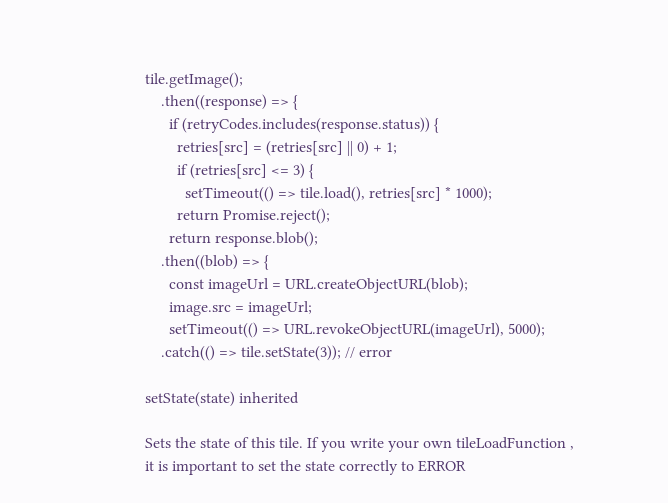tile.getImage();
    .then((response) => {
      if (retryCodes.includes(response.status)) {
        retries[src] = (retries[src] || 0) + 1;
        if (retries[src] <= 3) {
          setTimeout(() => tile.load(), retries[src] * 1000);
        return Promise.reject();
      return response.blob();
    .then((blob) => {
      const imageUrl = URL.createObjectURL(blob);
      image.src = imageUrl;
      setTimeout(() => URL.revokeObjectURL(imageUrl), 5000);
    .catch(() => tile.setState(3)); // error

setState(state) inherited

Sets the state of this tile. If you write your own tileLoadFunction , it is important to set the state correctly to ERROR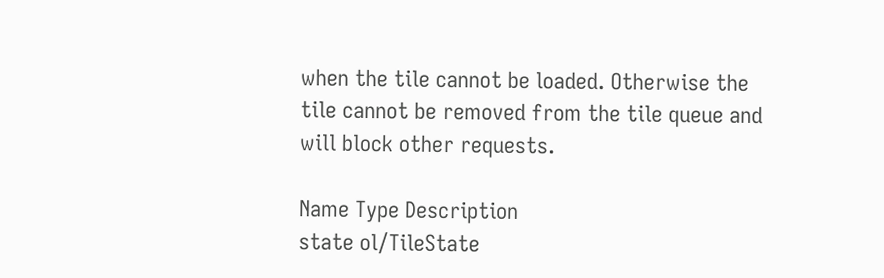when the tile cannot be loaded. Otherwise the tile cannot be removed from the tile queue and will block other requests.

Name Type Description
state ol/TileState